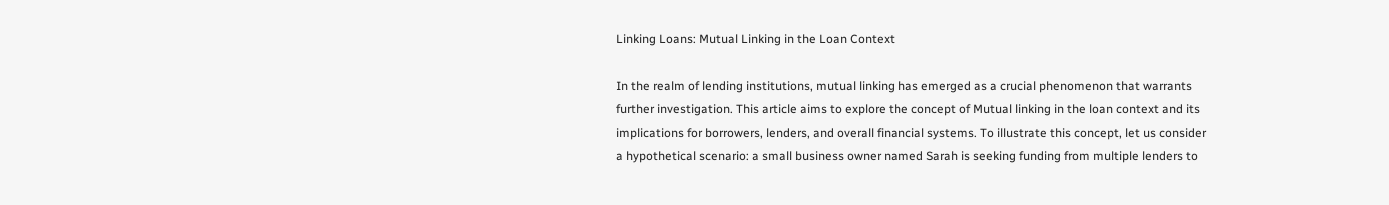Linking Loans: Mutual Linking in the Loan Context

In the realm of lending institutions, mutual linking has emerged as a crucial phenomenon that warrants further investigation. This article aims to explore the concept of Mutual linking in the loan context and its implications for borrowers, lenders, and overall financial systems. To illustrate this concept, let us consider a hypothetical scenario: a small business owner named Sarah is seeking funding from multiple lenders to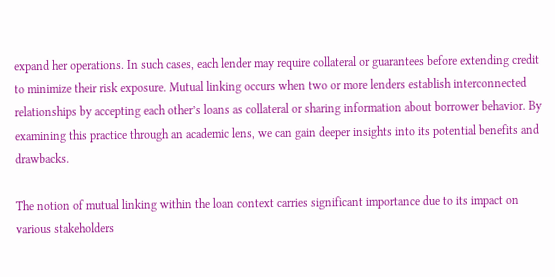expand her operations. In such cases, each lender may require collateral or guarantees before extending credit to minimize their risk exposure. Mutual linking occurs when two or more lenders establish interconnected relationships by accepting each other’s loans as collateral or sharing information about borrower behavior. By examining this practice through an academic lens, we can gain deeper insights into its potential benefits and drawbacks.

The notion of mutual linking within the loan context carries significant importance due to its impact on various stakeholders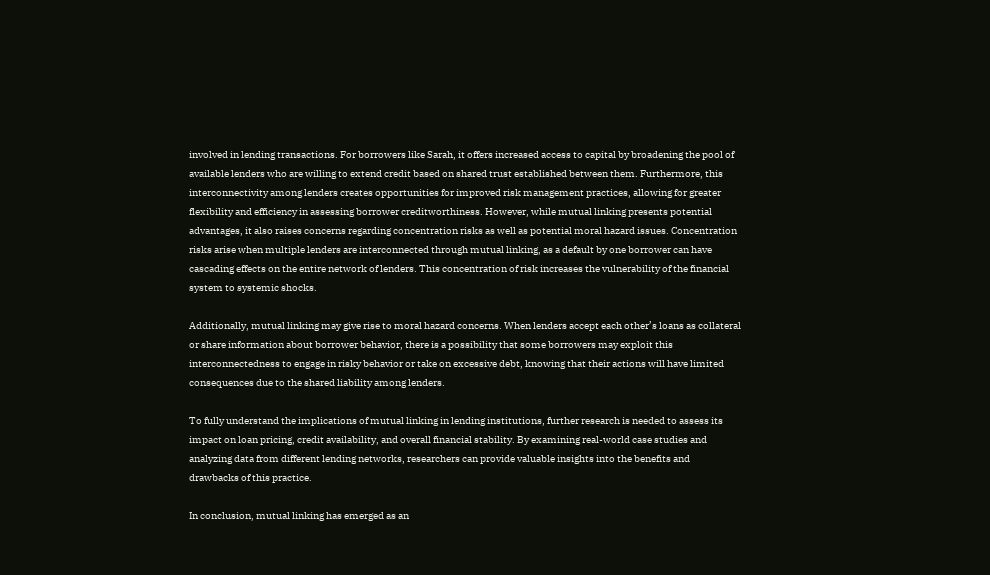involved in lending transactions. For borrowers like Sarah, it offers increased access to capital by broadening the pool of available lenders who are willing to extend credit based on shared trust established between them. Furthermore, this interconnectivity among lenders creates opportunities for improved risk management practices, allowing for greater flexibility and efficiency in assessing borrower creditworthiness. However, while mutual linking presents potential advantages, it also raises concerns regarding concentration risks as well as potential moral hazard issues. Concentration risks arise when multiple lenders are interconnected through mutual linking, as a default by one borrower can have cascading effects on the entire network of lenders. This concentration of risk increases the vulnerability of the financial system to systemic shocks.

Additionally, mutual linking may give rise to moral hazard concerns. When lenders accept each other’s loans as collateral or share information about borrower behavior, there is a possibility that some borrowers may exploit this interconnectedness to engage in risky behavior or take on excessive debt, knowing that their actions will have limited consequences due to the shared liability among lenders.

To fully understand the implications of mutual linking in lending institutions, further research is needed to assess its impact on loan pricing, credit availability, and overall financial stability. By examining real-world case studies and analyzing data from different lending networks, researchers can provide valuable insights into the benefits and drawbacks of this practice.

In conclusion, mutual linking has emerged as an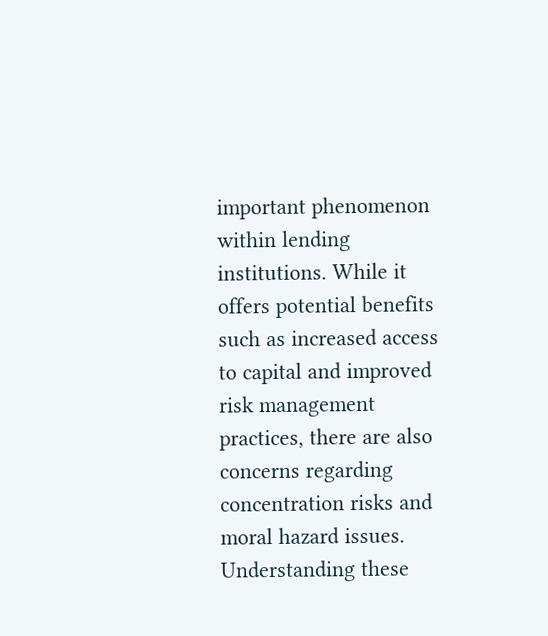important phenomenon within lending institutions. While it offers potential benefits such as increased access to capital and improved risk management practices, there are also concerns regarding concentration risks and moral hazard issues. Understanding these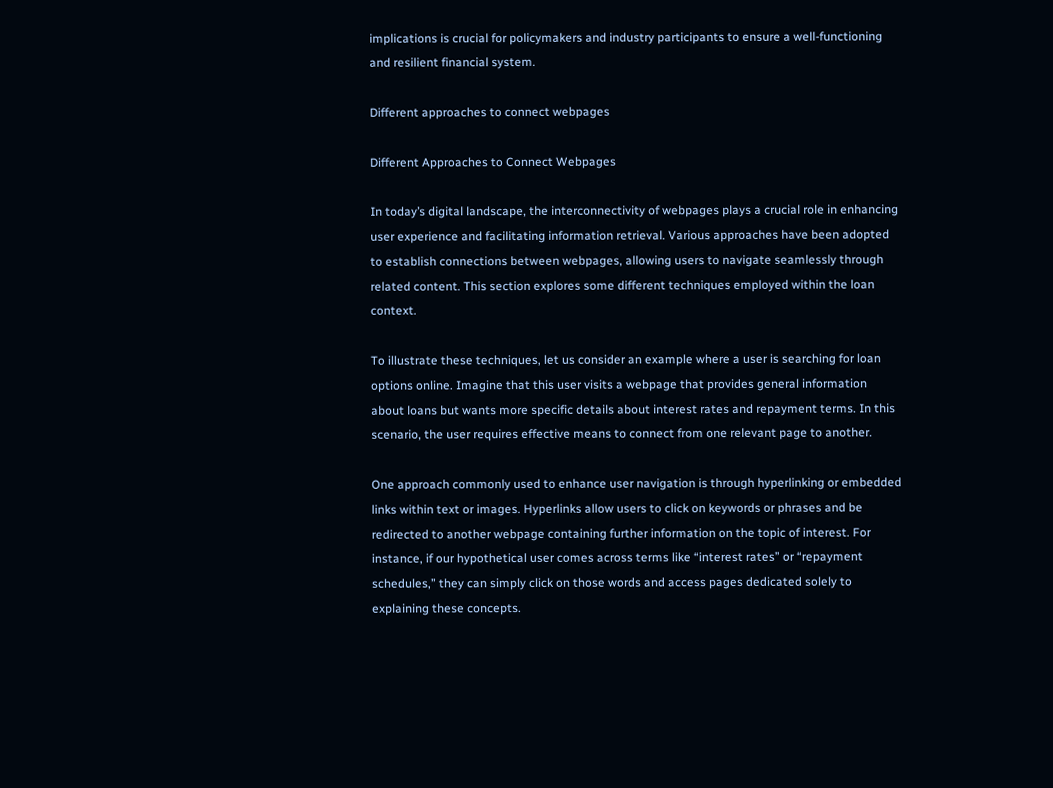implications is crucial for policymakers and industry participants to ensure a well-functioning and resilient financial system.

Different approaches to connect webpages

Different Approaches to Connect Webpages

In today’s digital landscape, the interconnectivity of webpages plays a crucial role in enhancing user experience and facilitating information retrieval. Various approaches have been adopted to establish connections between webpages, allowing users to navigate seamlessly through related content. This section explores some different techniques employed within the loan context.

To illustrate these techniques, let us consider an example where a user is searching for loan options online. Imagine that this user visits a webpage that provides general information about loans but wants more specific details about interest rates and repayment terms. In this scenario, the user requires effective means to connect from one relevant page to another.

One approach commonly used to enhance user navigation is through hyperlinking or embedded links within text or images. Hyperlinks allow users to click on keywords or phrases and be redirected to another webpage containing further information on the topic of interest. For instance, if our hypothetical user comes across terms like “interest rates” or “repayment schedules,” they can simply click on those words and access pages dedicated solely to explaining these concepts.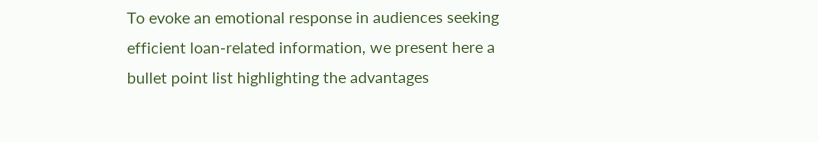To evoke an emotional response in audiences seeking efficient loan-related information, we present here a bullet point list highlighting the advantages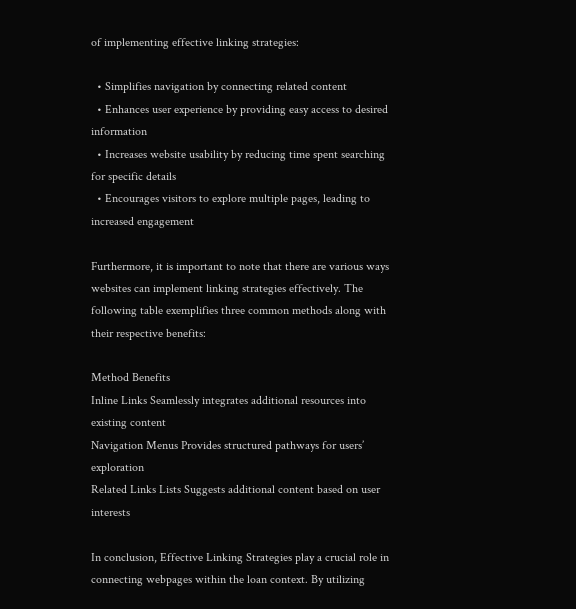of implementing effective linking strategies:

  • Simplifies navigation by connecting related content
  • Enhances user experience by providing easy access to desired information
  • Increases website usability by reducing time spent searching for specific details
  • Encourages visitors to explore multiple pages, leading to increased engagement

Furthermore, it is important to note that there are various ways websites can implement linking strategies effectively. The following table exemplifies three common methods along with their respective benefits:

Method Benefits
Inline Links Seamlessly integrates additional resources into existing content
Navigation Menus Provides structured pathways for users’ exploration
Related Links Lists Suggests additional content based on user interests

In conclusion, Effective Linking Strategies play a crucial role in connecting webpages within the loan context. By utilizing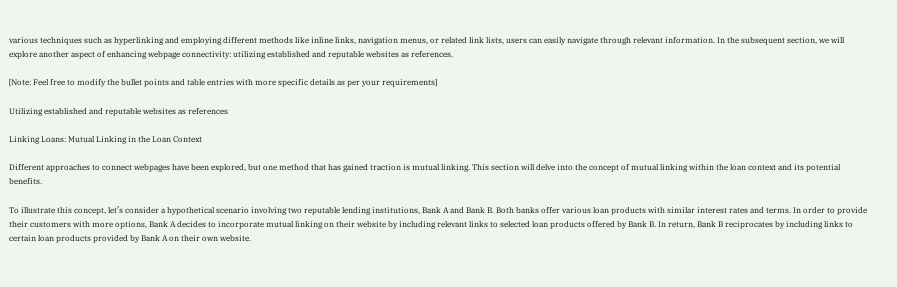various techniques such as hyperlinking and employing different methods like inline links, navigation menus, or related link lists, users can easily navigate through relevant information. In the subsequent section, we will explore another aspect of enhancing webpage connectivity: utilizing established and reputable websites as references.

[Note: Feel free to modify the bullet points and table entries with more specific details as per your requirements]

Utilizing established and reputable websites as references

Linking Loans: Mutual Linking in the Loan Context

Different approaches to connect webpages have been explored, but one method that has gained traction is mutual linking. This section will delve into the concept of mutual linking within the loan context and its potential benefits.

To illustrate this concept, let’s consider a hypothetical scenario involving two reputable lending institutions, Bank A and Bank B. Both banks offer various loan products with similar interest rates and terms. In order to provide their customers with more options, Bank A decides to incorporate mutual linking on their website by including relevant links to selected loan products offered by Bank B. In return, Bank B reciprocates by including links to certain loan products provided by Bank A on their own website.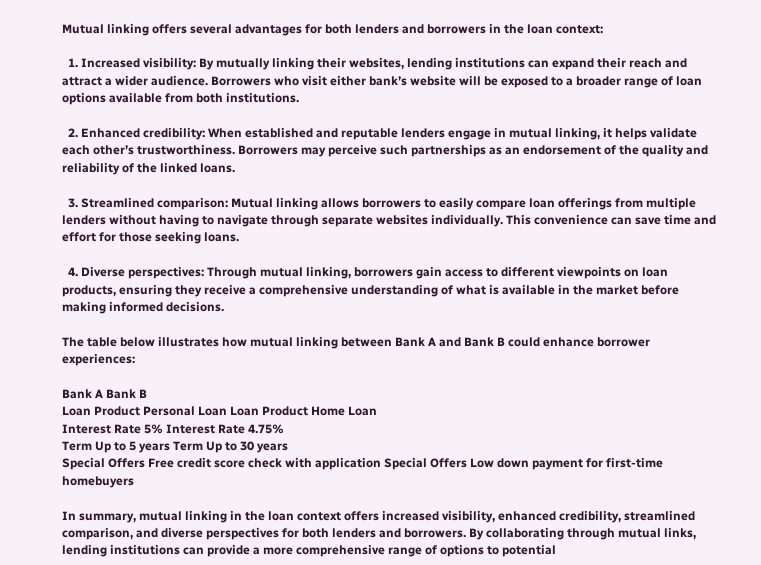Mutual linking offers several advantages for both lenders and borrowers in the loan context:

  1. Increased visibility: By mutually linking their websites, lending institutions can expand their reach and attract a wider audience. Borrowers who visit either bank’s website will be exposed to a broader range of loan options available from both institutions.

  2. Enhanced credibility: When established and reputable lenders engage in mutual linking, it helps validate each other’s trustworthiness. Borrowers may perceive such partnerships as an endorsement of the quality and reliability of the linked loans.

  3. Streamlined comparison: Mutual linking allows borrowers to easily compare loan offerings from multiple lenders without having to navigate through separate websites individually. This convenience can save time and effort for those seeking loans.

  4. Diverse perspectives: Through mutual linking, borrowers gain access to different viewpoints on loan products, ensuring they receive a comprehensive understanding of what is available in the market before making informed decisions.

The table below illustrates how mutual linking between Bank A and Bank B could enhance borrower experiences:

Bank A Bank B
Loan Product Personal Loan Loan Product Home Loan
Interest Rate 5% Interest Rate 4.75%
Term Up to 5 years Term Up to 30 years
Special Offers Free credit score check with application Special Offers Low down payment for first-time homebuyers

In summary, mutual linking in the loan context offers increased visibility, enhanced credibility, streamlined comparison, and diverse perspectives for both lenders and borrowers. By collaborating through mutual links, lending institutions can provide a more comprehensive range of options to potential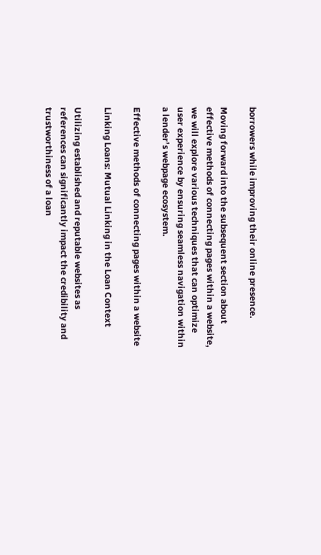borrowers while improving their online presence.

Moving forward into the subsequent section about effective methods of connecting pages within a website, we will explore various techniques that can optimize user experience by ensuring seamless navigation within a lender’s webpage ecosystem.

Effective methods of connecting pages within a website

Linking Loans: Mutual Linking in the Loan Context

Utilizing established and reputable websites as references can significantly impact the credibility and trustworthiness of a loan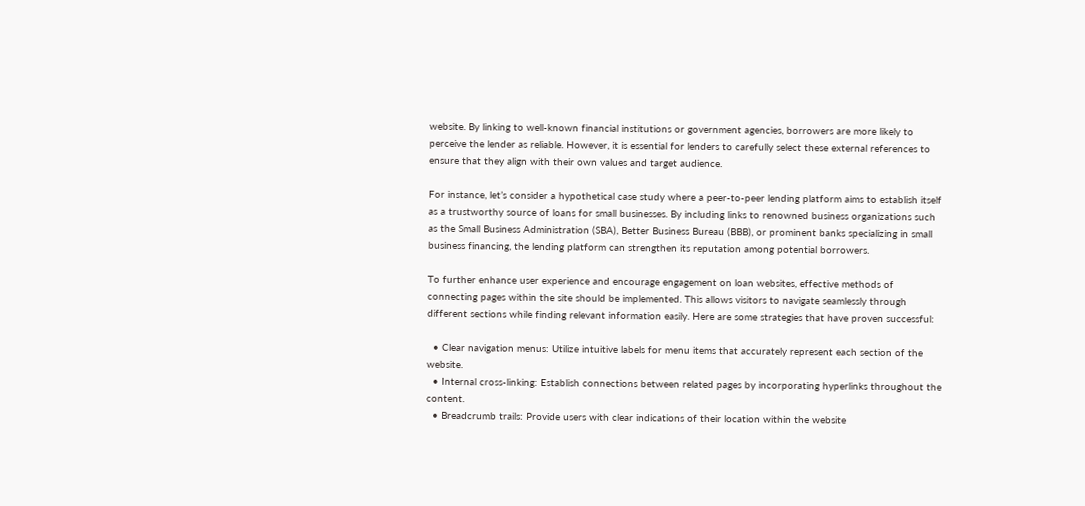website. By linking to well-known financial institutions or government agencies, borrowers are more likely to perceive the lender as reliable. However, it is essential for lenders to carefully select these external references to ensure that they align with their own values and target audience.

For instance, let’s consider a hypothetical case study where a peer-to-peer lending platform aims to establish itself as a trustworthy source of loans for small businesses. By including links to renowned business organizations such as the Small Business Administration (SBA), Better Business Bureau (BBB), or prominent banks specializing in small business financing, the lending platform can strengthen its reputation among potential borrowers.

To further enhance user experience and encourage engagement on loan websites, effective methods of connecting pages within the site should be implemented. This allows visitors to navigate seamlessly through different sections while finding relevant information easily. Here are some strategies that have proven successful:

  • Clear navigation menus: Utilize intuitive labels for menu items that accurately represent each section of the website.
  • Internal cross-linking: Establish connections between related pages by incorporating hyperlinks throughout the content.
  • Breadcrumb trails: Provide users with clear indications of their location within the website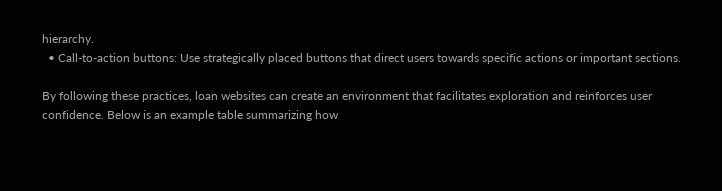hierarchy.
  • Call-to-action buttons: Use strategically placed buttons that direct users towards specific actions or important sections.

By following these practices, loan websites can create an environment that facilitates exploration and reinforces user confidence. Below is an example table summarizing how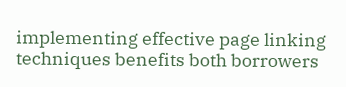implementing effective page linking techniques benefits both borrowers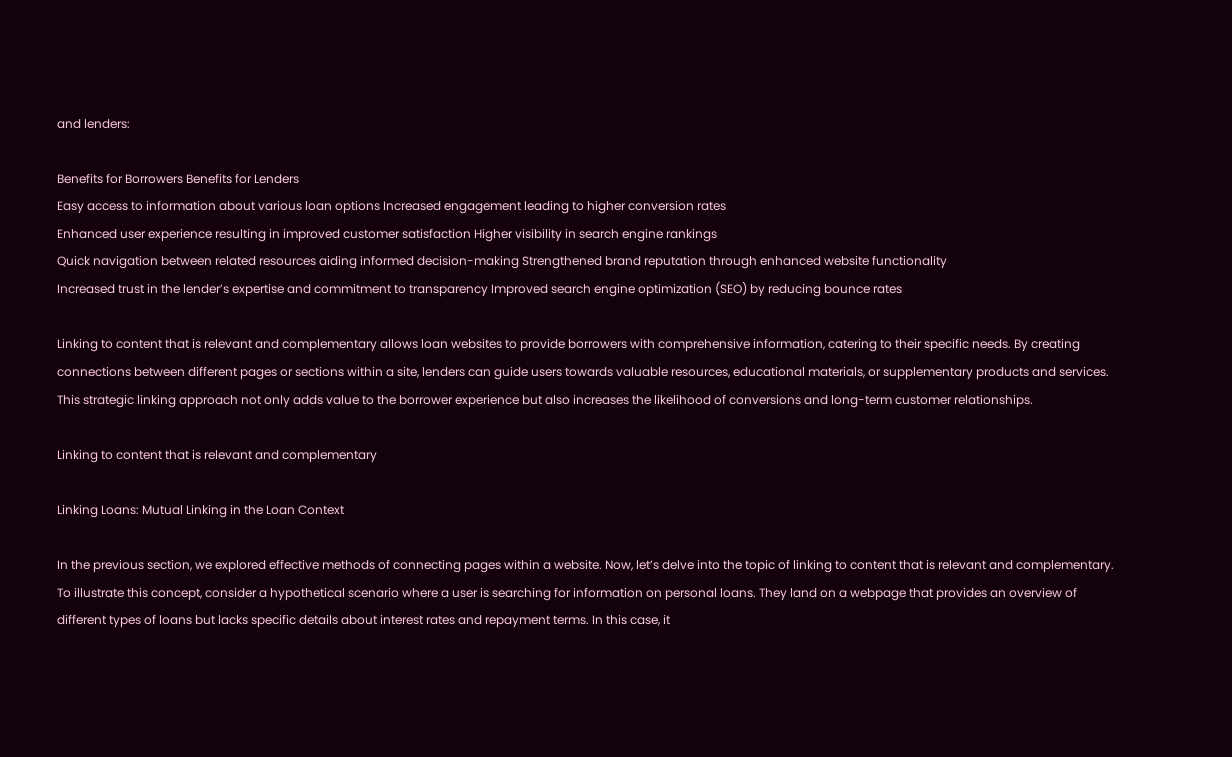and lenders:

Benefits for Borrowers Benefits for Lenders
Easy access to information about various loan options Increased engagement leading to higher conversion rates
Enhanced user experience resulting in improved customer satisfaction Higher visibility in search engine rankings
Quick navigation between related resources aiding informed decision-making Strengthened brand reputation through enhanced website functionality
Increased trust in the lender’s expertise and commitment to transparency Improved search engine optimization (SEO) by reducing bounce rates

Linking to content that is relevant and complementary allows loan websites to provide borrowers with comprehensive information, catering to their specific needs. By creating connections between different pages or sections within a site, lenders can guide users towards valuable resources, educational materials, or supplementary products and services. This strategic linking approach not only adds value to the borrower experience but also increases the likelihood of conversions and long-term customer relationships.

Linking to content that is relevant and complementary

Linking Loans: Mutual Linking in the Loan Context

In the previous section, we explored effective methods of connecting pages within a website. Now, let’s delve into the topic of linking to content that is relevant and complementary. To illustrate this concept, consider a hypothetical scenario where a user is searching for information on personal loans. They land on a webpage that provides an overview of different types of loans but lacks specific details about interest rates and repayment terms. In this case, it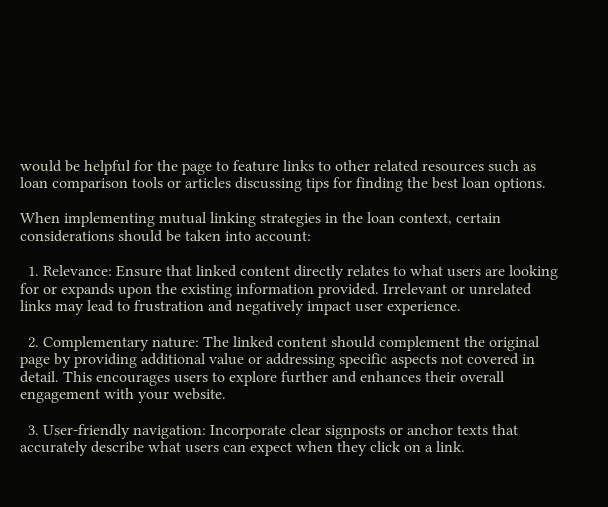would be helpful for the page to feature links to other related resources such as loan comparison tools or articles discussing tips for finding the best loan options.

When implementing mutual linking strategies in the loan context, certain considerations should be taken into account:

  1. Relevance: Ensure that linked content directly relates to what users are looking for or expands upon the existing information provided. Irrelevant or unrelated links may lead to frustration and negatively impact user experience.

  2. Complementary nature: The linked content should complement the original page by providing additional value or addressing specific aspects not covered in detail. This encourages users to explore further and enhances their overall engagement with your website.

  3. User-friendly navigation: Incorporate clear signposts or anchor texts that accurately describe what users can expect when they click on a link.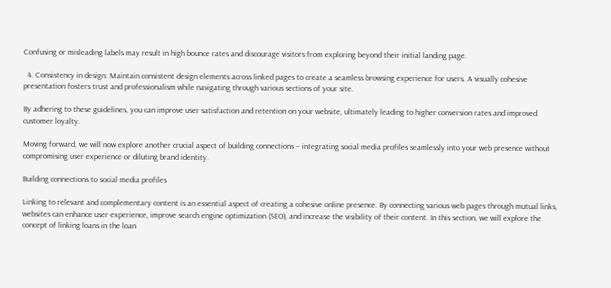Confusing or misleading labels may result in high bounce rates and discourage visitors from exploring beyond their initial landing page.

  4. Consistency in design: Maintain consistent design elements across linked pages to create a seamless browsing experience for users. A visually cohesive presentation fosters trust and professionalism while navigating through various sections of your site.

By adhering to these guidelines, you can improve user satisfaction and retention on your website, ultimately leading to higher conversion rates and improved customer loyalty.

Moving forward, we will now explore another crucial aspect of building connections – integrating social media profiles seamlessly into your web presence without compromising user experience or diluting brand identity.

Building connections to social media profiles

Linking to relevant and complementary content is an essential aspect of creating a cohesive online presence. By connecting various web pages through mutual links, websites can enhance user experience, improve search engine optimization (SEO), and increase the visibility of their content. In this section, we will explore the concept of linking loans in the loan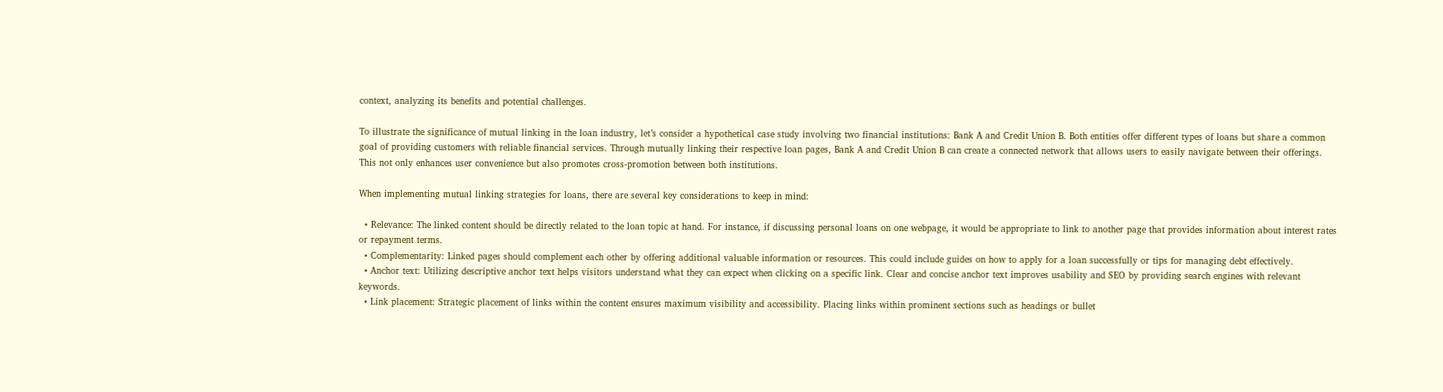context, analyzing its benefits and potential challenges.

To illustrate the significance of mutual linking in the loan industry, let’s consider a hypothetical case study involving two financial institutions: Bank A and Credit Union B. Both entities offer different types of loans but share a common goal of providing customers with reliable financial services. Through mutually linking their respective loan pages, Bank A and Credit Union B can create a connected network that allows users to easily navigate between their offerings. This not only enhances user convenience but also promotes cross-promotion between both institutions.

When implementing mutual linking strategies for loans, there are several key considerations to keep in mind:

  • Relevance: The linked content should be directly related to the loan topic at hand. For instance, if discussing personal loans on one webpage, it would be appropriate to link to another page that provides information about interest rates or repayment terms.
  • Complementarity: Linked pages should complement each other by offering additional valuable information or resources. This could include guides on how to apply for a loan successfully or tips for managing debt effectively.
  • Anchor text: Utilizing descriptive anchor text helps visitors understand what they can expect when clicking on a specific link. Clear and concise anchor text improves usability and SEO by providing search engines with relevant keywords.
  • Link placement: Strategic placement of links within the content ensures maximum visibility and accessibility. Placing links within prominent sections such as headings or bullet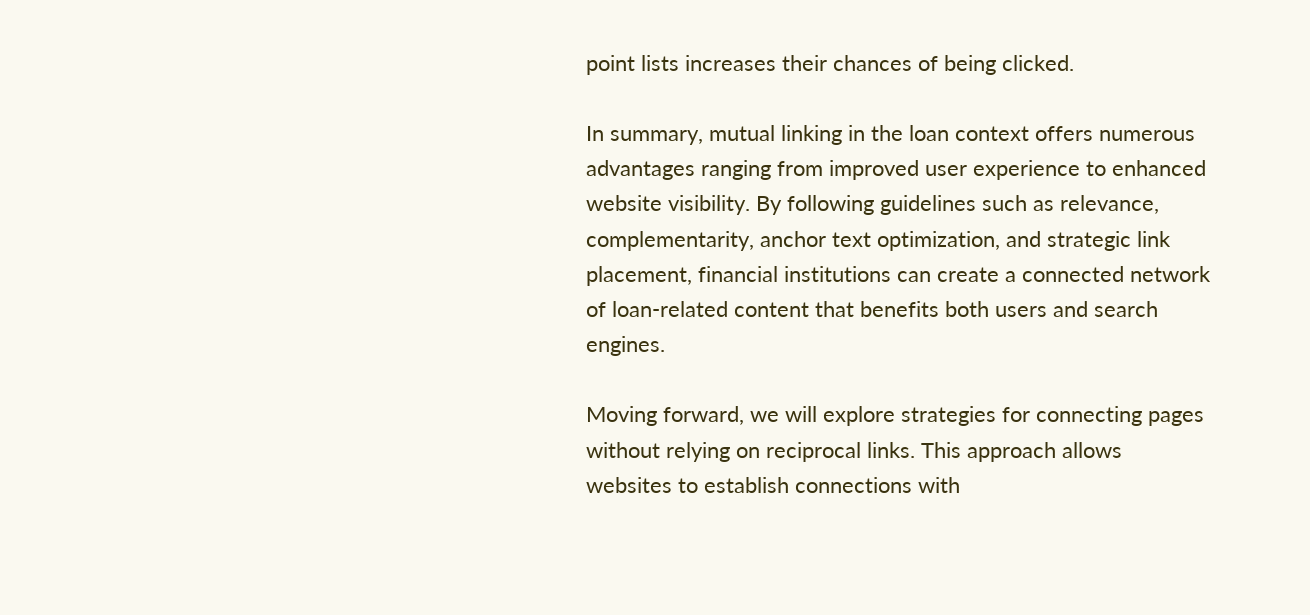point lists increases their chances of being clicked.

In summary, mutual linking in the loan context offers numerous advantages ranging from improved user experience to enhanced website visibility. By following guidelines such as relevance, complementarity, anchor text optimization, and strategic link placement, financial institutions can create a connected network of loan-related content that benefits both users and search engines.

Moving forward, we will explore strategies for connecting pages without relying on reciprocal links. This approach allows websites to establish connections with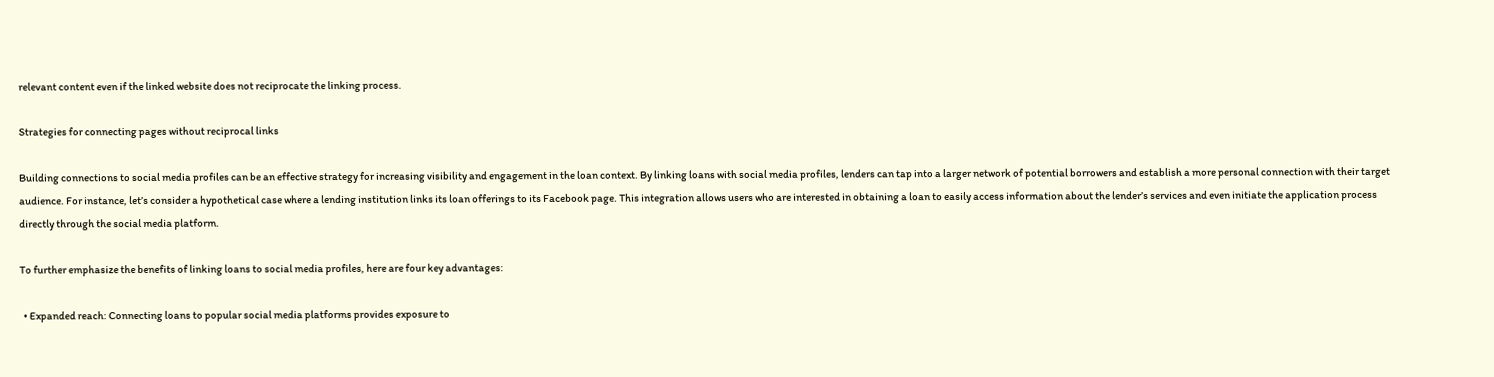relevant content even if the linked website does not reciprocate the linking process.

Strategies for connecting pages without reciprocal links

Building connections to social media profiles can be an effective strategy for increasing visibility and engagement in the loan context. By linking loans with social media profiles, lenders can tap into a larger network of potential borrowers and establish a more personal connection with their target audience. For instance, let’s consider a hypothetical case where a lending institution links its loan offerings to its Facebook page. This integration allows users who are interested in obtaining a loan to easily access information about the lender’s services and even initiate the application process directly through the social media platform.

To further emphasize the benefits of linking loans to social media profiles, here are four key advantages:

  • Expanded reach: Connecting loans to popular social media platforms provides exposure to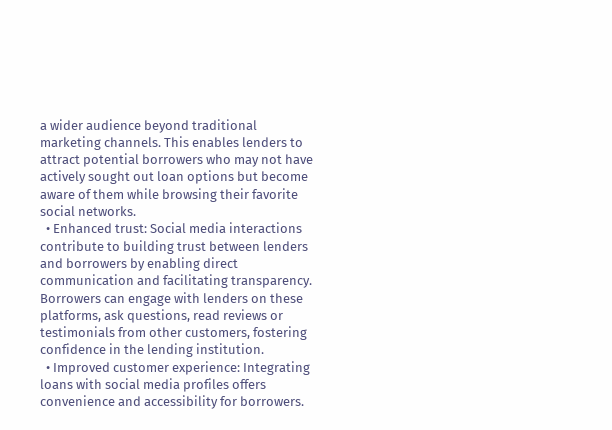a wider audience beyond traditional marketing channels. This enables lenders to attract potential borrowers who may not have actively sought out loan options but become aware of them while browsing their favorite social networks.
  • Enhanced trust: Social media interactions contribute to building trust between lenders and borrowers by enabling direct communication and facilitating transparency. Borrowers can engage with lenders on these platforms, ask questions, read reviews or testimonials from other customers, fostering confidence in the lending institution.
  • Improved customer experience: Integrating loans with social media profiles offers convenience and accessibility for borrowers.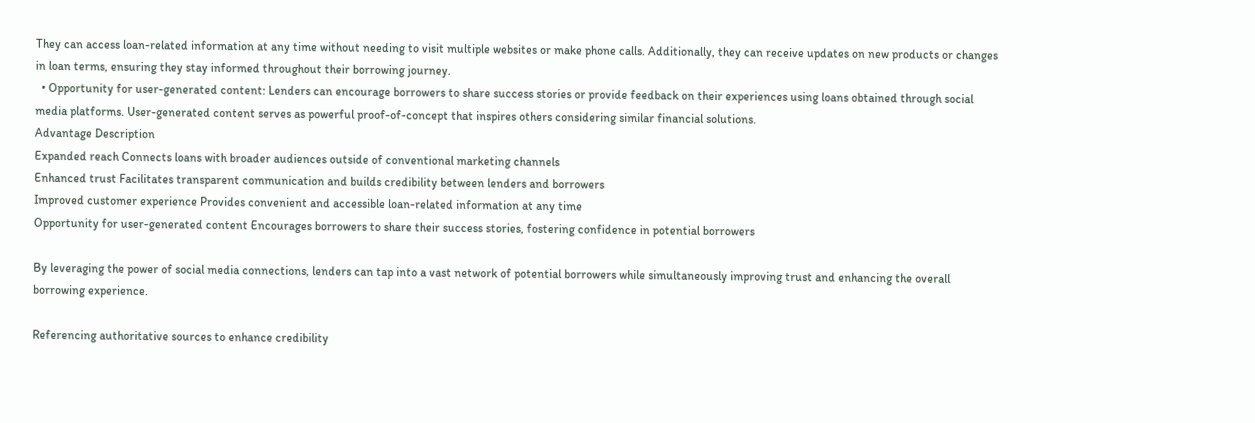They can access loan-related information at any time without needing to visit multiple websites or make phone calls. Additionally, they can receive updates on new products or changes in loan terms, ensuring they stay informed throughout their borrowing journey.
  • Opportunity for user-generated content: Lenders can encourage borrowers to share success stories or provide feedback on their experiences using loans obtained through social media platforms. User-generated content serves as powerful proof-of-concept that inspires others considering similar financial solutions.
Advantage Description
Expanded reach Connects loans with broader audiences outside of conventional marketing channels
Enhanced trust Facilitates transparent communication and builds credibility between lenders and borrowers
Improved customer experience Provides convenient and accessible loan-related information at any time
Opportunity for user-generated content Encourages borrowers to share their success stories, fostering confidence in potential borrowers

By leveraging the power of social media connections, lenders can tap into a vast network of potential borrowers while simultaneously improving trust and enhancing the overall borrowing experience.

Referencing authoritative sources to enhance credibility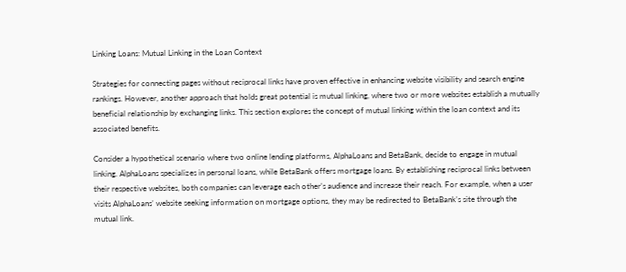Linking Loans: Mutual Linking in the Loan Context

Strategies for connecting pages without reciprocal links have proven effective in enhancing website visibility and search engine rankings. However, another approach that holds great potential is mutual linking, where two or more websites establish a mutually beneficial relationship by exchanging links. This section explores the concept of mutual linking within the loan context and its associated benefits.

Consider a hypothetical scenario where two online lending platforms, AlphaLoans and BetaBank, decide to engage in mutual linking. AlphaLoans specializes in personal loans, while BetaBank offers mortgage loans. By establishing reciprocal links between their respective websites, both companies can leverage each other’s audience and increase their reach. For example, when a user visits AlphaLoans’ website seeking information on mortgage options, they may be redirected to BetaBank’s site through the mutual link.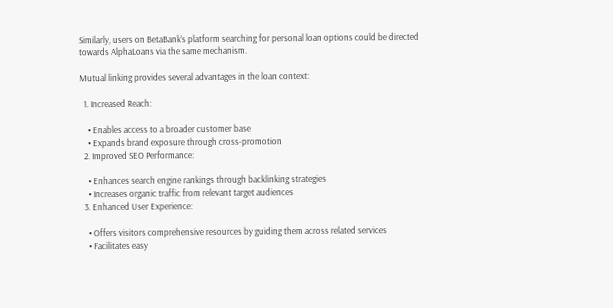Similarly, users on BetaBank’s platform searching for personal loan options could be directed towards AlphaLoans via the same mechanism.

Mutual linking provides several advantages in the loan context:

  1. Increased Reach:

    • Enables access to a broader customer base
    • Expands brand exposure through cross-promotion
  2. Improved SEO Performance:

    • Enhances search engine rankings through backlinking strategies
    • Increases organic traffic from relevant target audiences
  3. Enhanced User Experience:

    • Offers visitors comprehensive resources by guiding them across related services
    • Facilitates easy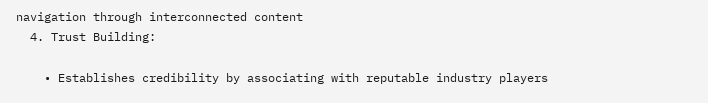navigation through interconnected content
  4. Trust Building:

    • Establishes credibility by associating with reputable industry players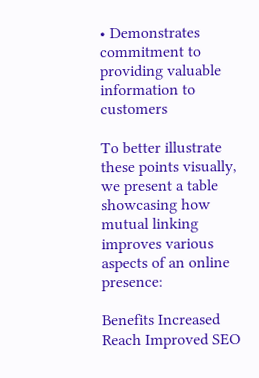• Demonstrates commitment to providing valuable information to customers

To better illustrate these points visually, we present a table showcasing how mutual linking improves various aspects of an online presence:

Benefits Increased Reach Improved SEO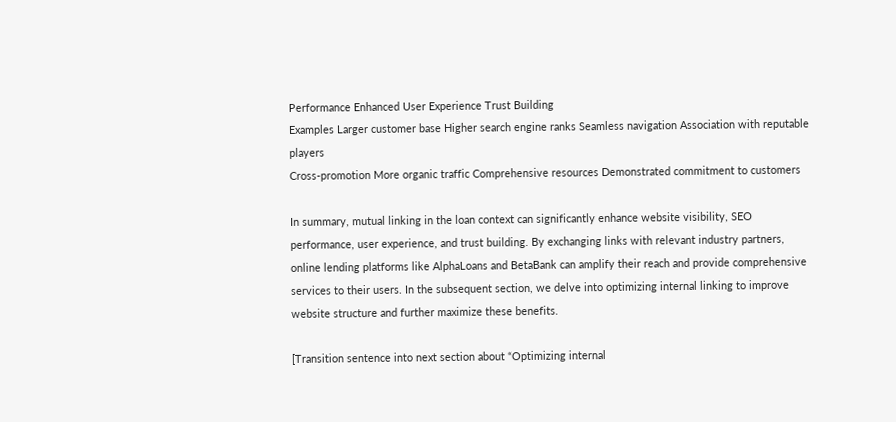Performance Enhanced User Experience Trust Building
Examples Larger customer base Higher search engine ranks Seamless navigation Association with reputable players
Cross-promotion More organic traffic Comprehensive resources Demonstrated commitment to customers

In summary, mutual linking in the loan context can significantly enhance website visibility, SEO performance, user experience, and trust building. By exchanging links with relevant industry partners, online lending platforms like AlphaLoans and BetaBank can amplify their reach and provide comprehensive services to their users. In the subsequent section, we delve into optimizing internal linking to improve website structure and further maximize these benefits.

[Transition sentence into next section about “Optimizing internal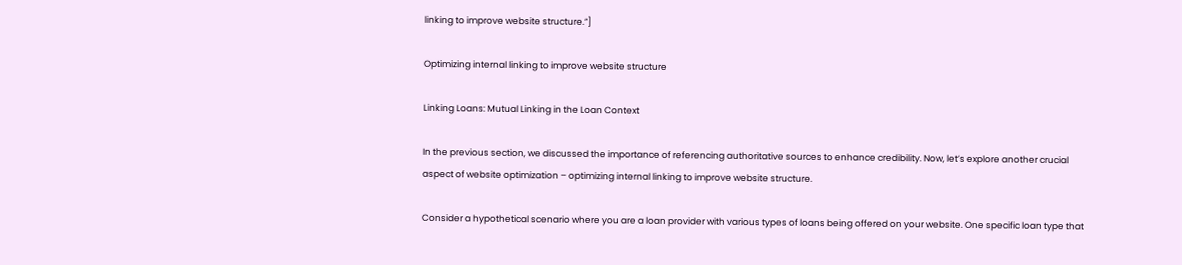linking to improve website structure.”]

Optimizing internal linking to improve website structure

Linking Loans: Mutual Linking in the Loan Context

In the previous section, we discussed the importance of referencing authoritative sources to enhance credibility. Now, let’s explore another crucial aspect of website optimization – optimizing internal linking to improve website structure.

Consider a hypothetical scenario where you are a loan provider with various types of loans being offered on your website. One specific loan type that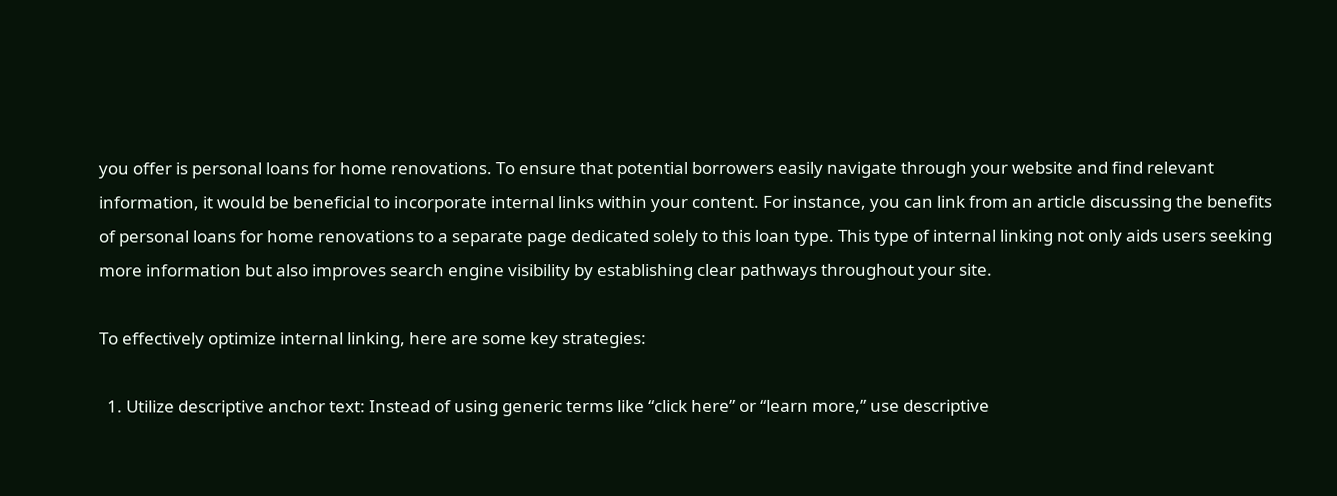you offer is personal loans for home renovations. To ensure that potential borrowers easily navigate through your website and find relevant information, it would be beneficial to incorporate internal links within your content. For instance, you can link from an article discussing the benefits of personal loans for home renovations to a separate page dedicated solely to this loan type. This type of internal linking not only aids users seeking more information but also improves search engine visibility by establishing clear pathways throughout your site.

To effectively optimize internal linking, here are some key strategies:

  1. Utilize descriptive anchor text: Instead of using generic terms like “click here” or “learn more,” use descriptive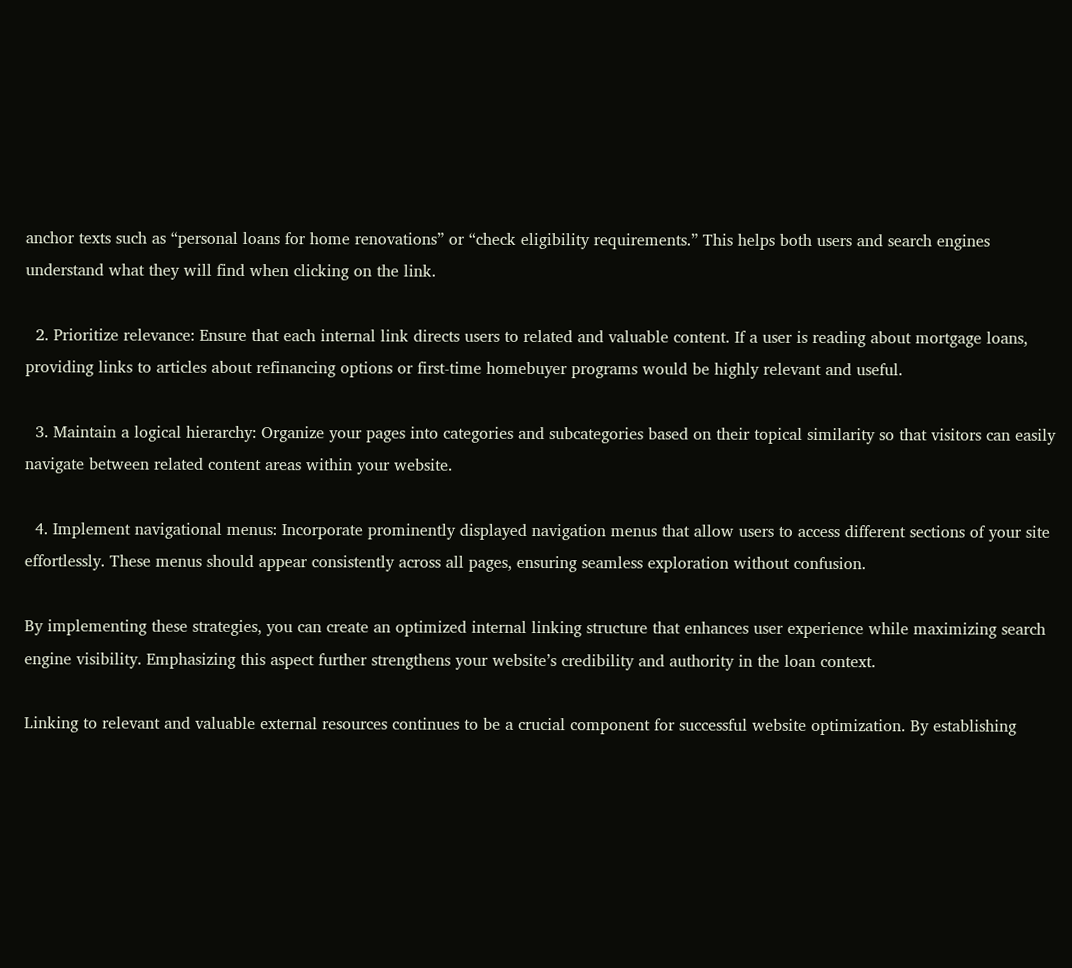anchor texts such as “personal loans for home renovations” or “check eligibility requirements.” This helps both users and search engines understand what they will find when clicking on the link.

  2. Prioritize relevance: Ensure that each internal link directs users to related and valuable content. If a user is reading about mortgage loans, providing links to articles about refinancing options or first-time homebuyer programs would be highly relevant and useful.

  3. Maintain a logical hierarchy: Organize your pages into categories and subcategories based on their topical similarity so that visitors can easily navigate between related content areas within your website.

  4. Implement navigational menus: Incorporate prominently displayed navigation menus that allow users to access different sections of your site effortlessly. These menus should appear consistently across all pages, ensuring seamless exploration without confusion.

By implementing these strategies, you can create an optimized internal linking structure that enhances user experience while maximizing search engine visibility. Emphasizing this aspect further strengthens your website’s credibility and authority in the loan context.

Linking to relevant and valuable external resources continues to be a crucial component for successful website optimization. By establishing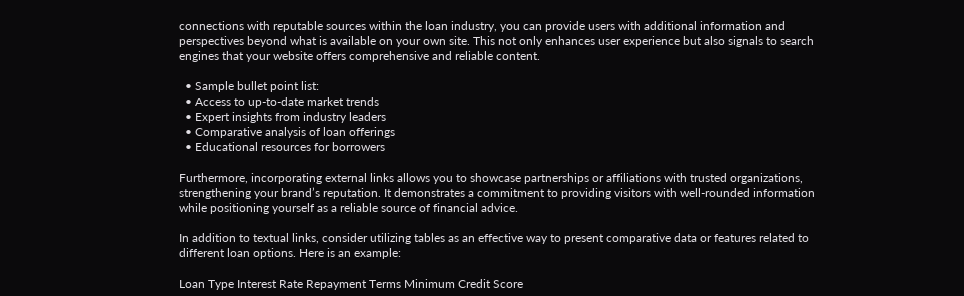connections with reputable sources within the loan industry, you can provide users with additional information and perspectives beyond what is available on your own site. This not only enhances user experience but also signals to search engines that your website offers comprehensive and reliable content.

  • Sample bullet point list:
  • Access to up-to-date market trends
  • Expert insights from industry leaders
  • Comparative analysis of loan offerings
  • Educational resources for borrowers

Furthermore, incorporating external links allows you to showcase partnerships or affiliations with trusted organizations, strengthening your brand’s reputation. It demonstrates a commitment to providing visitors with well-rounded information while positioning yourself as a reliable source of financial advice.

In addition to textual links, consider utilizing tables as an effective way to present comparative data or features related to different loan options. Here is an example:

Loan Type Interest Rate Repayment Terms Minimum Credit Score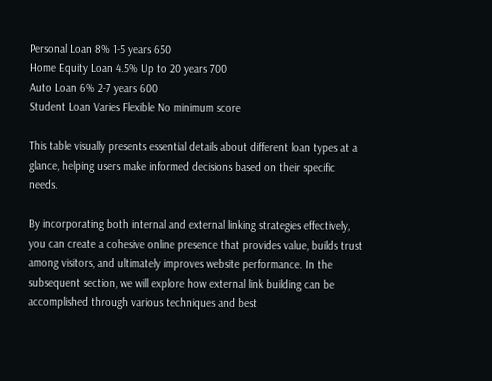Personal Loan 8% 1-5 years 650
Home Equity Loan 4.5% Up to 20 years 700
Auto Loan 6% 2-7 years 600
Student Loan Varies Flexible No minimum score

This table visually presents essential details about different loan types at a glance, helping users make informed decisions based on their specific needs.

By incorporating both internal and external linking strategies effectively, you can create a cohesive online presence that provides value, builds trust among visitors, and ultimately improves website performance. In the subsequent section, we will explore how external link building can be accomplished through various techniques and best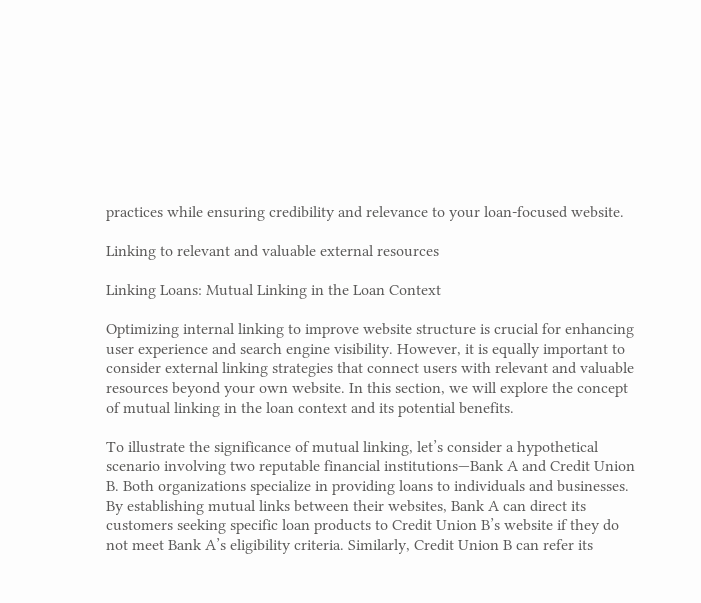practices while ensuring credibility and relevance to your loan-focused website.

Linking to relevant and valuable external resources

Linking Loans: Mutual Linking in the Loan Context

Optimizing internal linking to improve website structure is crucial for enhancing user experience and search engine visibility. However, it is equally important to consider external linking strategies that connect users with relevant and valuable resources beyond your own website. In this section, we will explore the concept of mutual linking in the loan context and its potential benefits.

To illustrate the significance of mutual linking, let’s consider a hypothetical scenario involving two reputable financial institutions—Bank A and Credit Union B. Both organizations specialize in providing loans to individuals and businesses. By establishing mutual links between their websites, Bank A can direct its customers seeking specific loan products to Credit Union B’s website if they do not meet Bank A’s eligibility criteria. Similarly, Credit Union B can refer its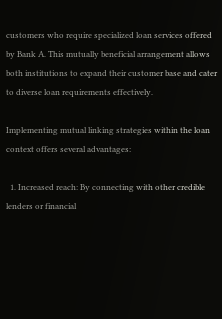customers who require specialized loan services offered by Bank A. This mutually beneficial arrangement allows both institutions to expand their customer base and cater to diverse loan requirements effectively.

Implementing mutual linking strategies within the loan context offers several advantages:

  1. Increased reach: By connecting with other credible lenders or financial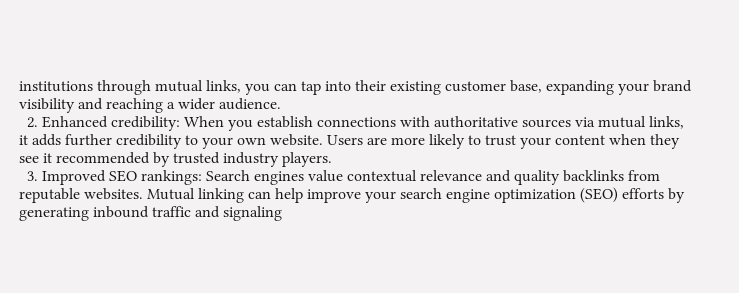institutions through mutual links, you can tap into their existing customer base, expanding your brand visibility and reaching a wider audience.
  2. Enhanced credibility: When you establish connections with authoritative sources via mutual links, it adds further credibility to your own website. Users are more likely to trust your content when they see it recommended by trusted industry players.
  3. Improved SEO rankings: Search engines value contextual relevance and quality backlinks from reputable websites. Mutual linking can help improve your search engine optimization (SEO) efforts by generating inbound traffic and signaling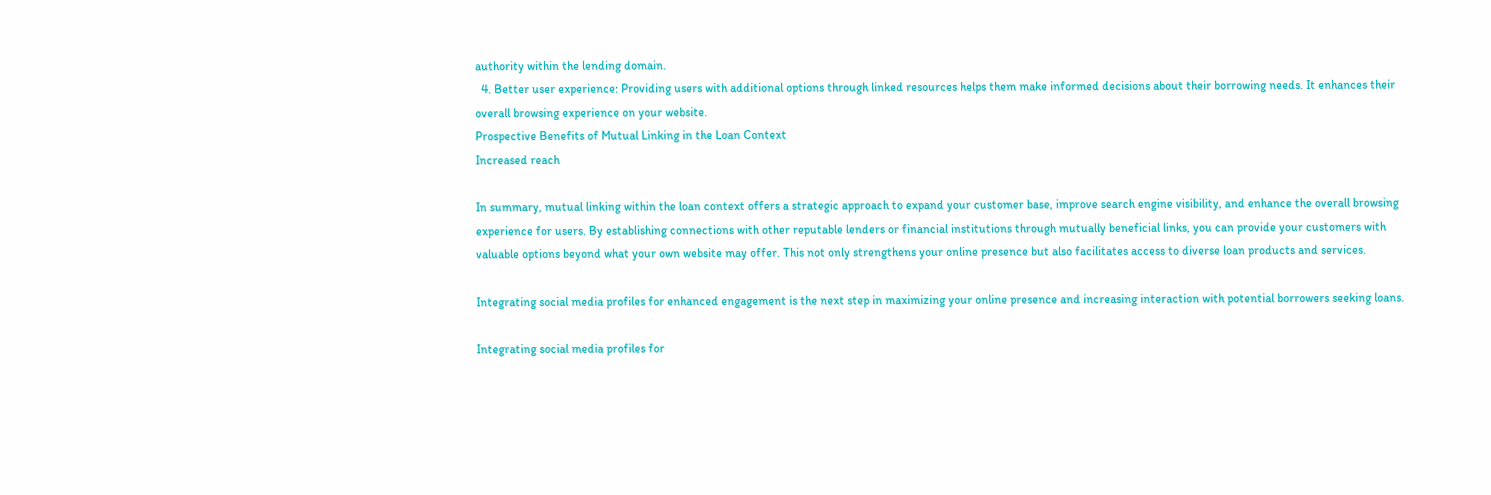authority within the lending domain.
  4. Better user experience: Providing users with additional options through linked resources helps them make informed decisions about their borrowing needs. It enhances their overall browsing experience on your website.
Prospective Benefits of Mutual Linking in the Loan Context
Increased reach

In summary, mutual linking within the loan context offers a strategic approach to expand your customer base, improve search engine visibility, and enhance the overall browsing experience for users. By establishing connections with other reputable lenders or financial institutions through mutually beneficial links, you can provide your customers with valuable options beyond what your own website may offer. This not only strengthens your online presence but also facilitates access to diverse loan products and services.

Integrating social media profiles for enhanced engagement is the next step in maximizing your online presence and increasing interaction with potential borrowers seeking loans.

Integrating social media profiles for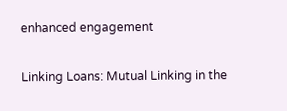enhanced engagement

Linking Loans: Mutual Linking in the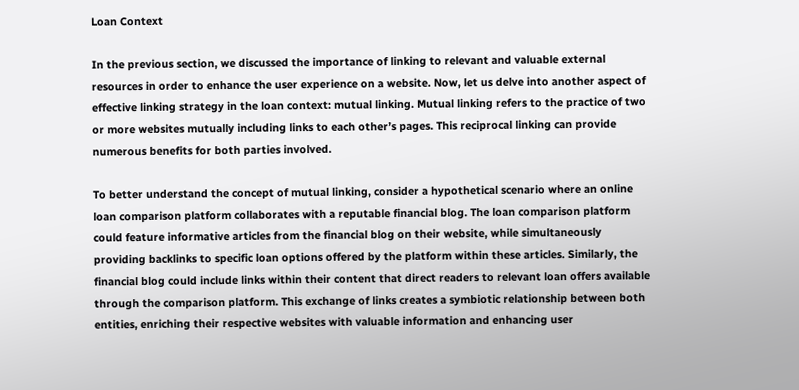Loan Context

In the previous section, we discussed the importance of linking to relevant and valuable external resources in order to enhance the user experience on a website. Now, let us delve into another aspect of effective linking strategy in the loan context: mutual linking. Mutual linking refers to the practice of two or more websites mutually including links to each other’s pages. This reciprocal linking can provide numerous benefits for both parties involved.

To better understand the concept of mutual linking, consider a hypothetical scenario where an online loan comparison platform collaborates with a reputable financial blog. The loan comparison platform could feature informative articles from the financial blog on their website, while simultaneously providing backlinks to specific loan options offered by the platform within these articles. Similarly, the financial blog could include links within their content that direct readers to relevant loan offers available through the comparison platform. This exchange of links creates a symbiotic relationship between both entities, enriching their respective websites with valuable information and enhancing user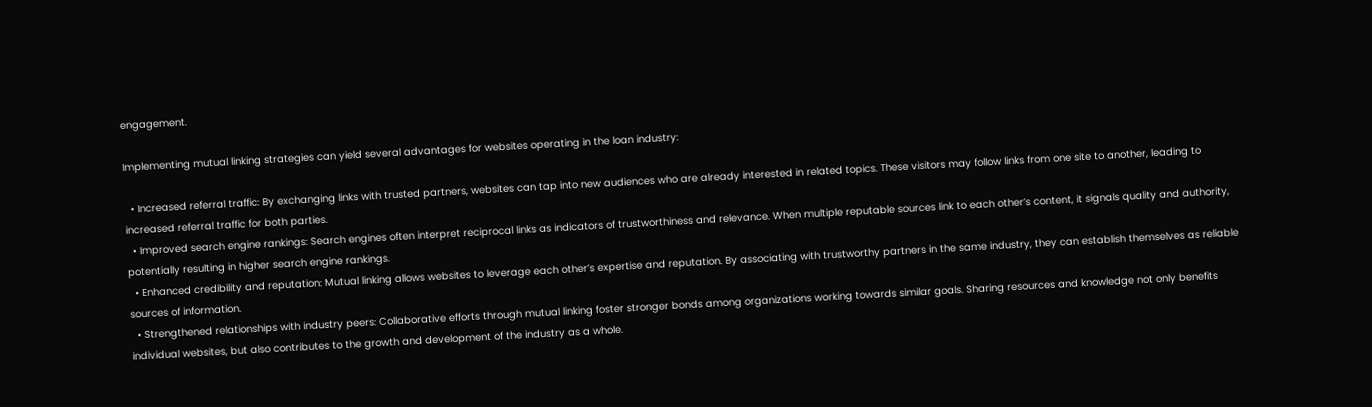engagement.

Implementing mutual linking strategies can yield several advantages for websites operating in the loan industry:

  • Increased referral traffic: By exchanging links with trusted partners, websites can tap into new audiences who are already interested in related topics. These visitors may follow links from one site to another, leading to increased referral traffic for both parties.
  • Improved search engine rankings: Search engines often interpret reciprocal links as indicators of trustworthiness and relevance. When multiple reputable sources link to each other’s content, it signals quality and authority, potentially resulting in higher search engine rankings.
  • Enhanced credibility and reputation: Mutual linking allows websites to leverage each other’s expertise and reputation. By associating with trustworthy partners in the same industry, they can establish themselves as reliable sources of information.
  • Strengthened relationships with industry peers: Collaborative efforts through mutual linking foster stronger bonds among organizations working towards similar goals. Sharing resources and knowledge not only benefits individual websites, but also contributes to the growth and development of the industry as a whole.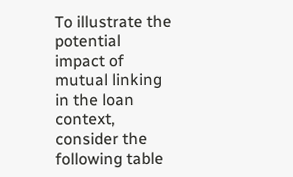To illustrate the potential impact of mutual linking in the loan context, consider the following table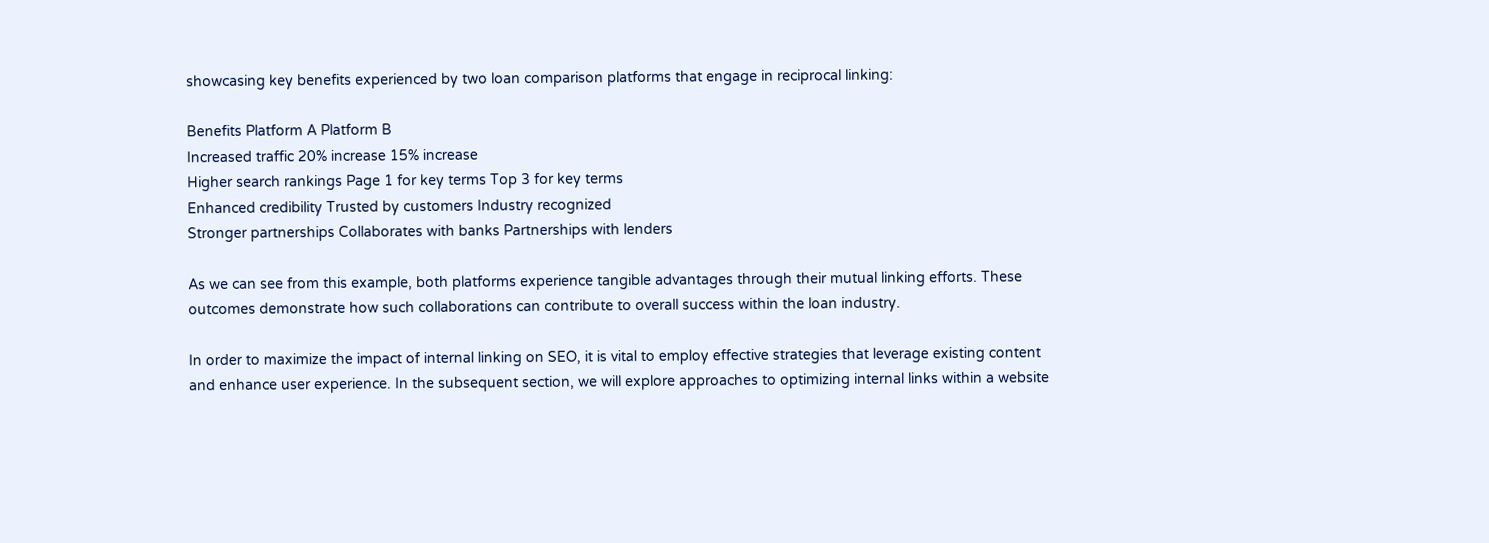showcasing key benefits experienced by two loan comparison platforms that engage in reciprocal linking:

Benefits Platform A Platform B
Increased traffic 20% increase 15% increase
Higher search rankings Page 1 for key terms Top 3 for key terms
Enhanced credibility Trusted by customers Industry recognized
Stronger partnerships Collaborates with banks Partnerships with lenders

As we can see from this example, both platforms experience tangible advantages through their mutual linking efforts. These outcomes demonstrate how such collaborations can contribute to overall success within the loan industry.

In order to maximize the impact of internal linking on SEO, it is vital to employ effective strategies that leverage existing content and enhance user experience. In the subsequent section, we will explore approaches to optimizing internal links within a website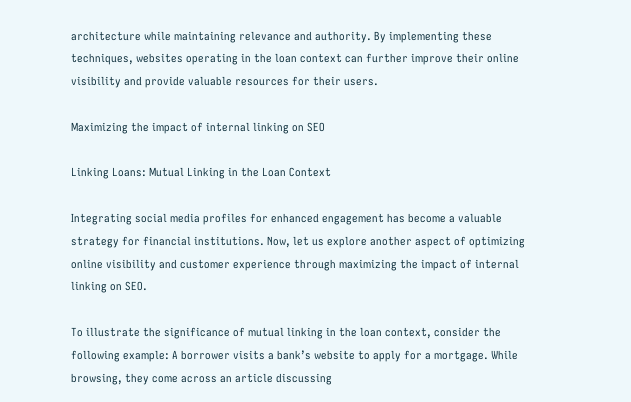architecture while maintaining relevance and authority. By implementing these techniques, websites operating in the loan context can further improve their online visibility and provide valuable resources for their users.

Maximizing the impact of internal linking on SEO

Linking Loans: Mutual Linking in the Loan Context

Integrating social media profiles for enhanced engagement has become a valuable strategy for financial institutions. Now, let us explore another aspect of optimizing online visibility and customer experience through maximizing the impact of internal linking on SEO.

To illustrate the significance of mutual linking in the loan context, consider the following example: A borrower visits a bank’s website to apply for a mortgage. While browsing, they come across an article discussing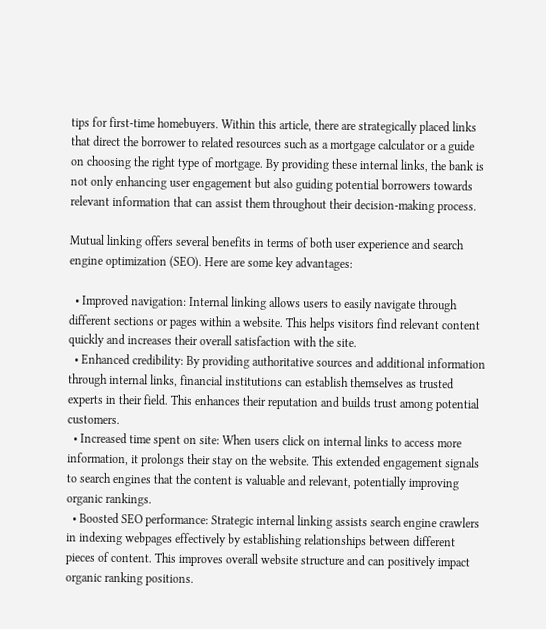tips for first-time homebuyers. Within this article, there are strategically placed links that direct the borrower to related resources such as a mortgage calculator or a guide on choosing the right type of mortgage. By providing these internal links, the bank is not only enhancing user engagement but also guiding potential borrowers towards relevant information that can assist them throughout their decision-making process.

Mutual linking offers several benefits in terms of both user experience and search engine optimization (SEO). Here are some key advantages:

  • Improved navigation: Internal linking allows users to easily navigate through different sections or pages within a website. This helps visitors find relevant content quickly and increases their overall satisfaction with the site.
  • Enhanced credibility: By providing authoritative sources and additional information through internal links, financial institutions can establish themselves as trusted experts in their field. This enhances their reputation and builds trust among potential customers.
  • Increased time spent on site: When users click on internal links to access more information, it prolongs their stay on the website. This extended engagement signals to search engines that the content is valuable and relevant, potentially improving organic rankings.
  • Boosted SEO performance: Strategic internal linking assists search engine crawlers in indexing webpages effectively by establishing relationships between different pieces of content. This improves overall website structure and can positively impact organic ranking positions.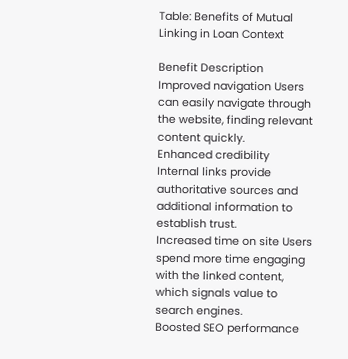Table: Benefits of Mutual Linking in Loan Context

Benefit Description
Improved navigation Users can easily navigate through the website, finding relevant content quickly.
Enhanced credibility Internal links provide authoritative sources and additional information to establish trust.
Increased time on site Users spend more time engaging with the linked content, which signals value to search engines.
Boosted SEO performance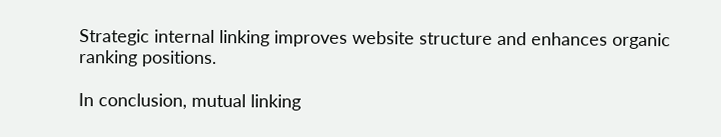Strategic internal linking improves website structure and enhances organic ranking positions.

In conclusion, mutual linking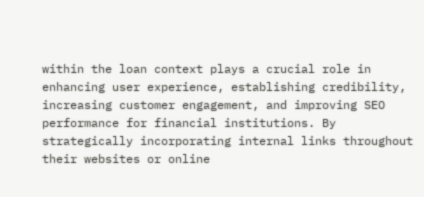within the loan context plays a crucial role in enhancing user experience, establishing credibility, increasing customer engagement, and improving SEO performance for financial institutions. By strategically incorporating internal links throughout their websites or online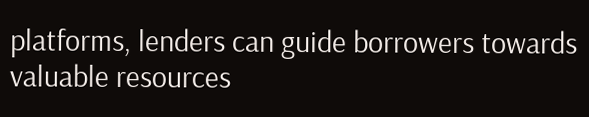platforms, lenders can guide borrowers towards valuable resources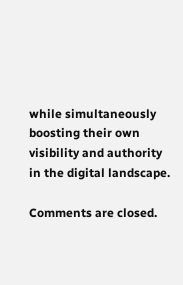while simultaneously boosting their own visibility and authority in the digital landscape.

Comments are closed.